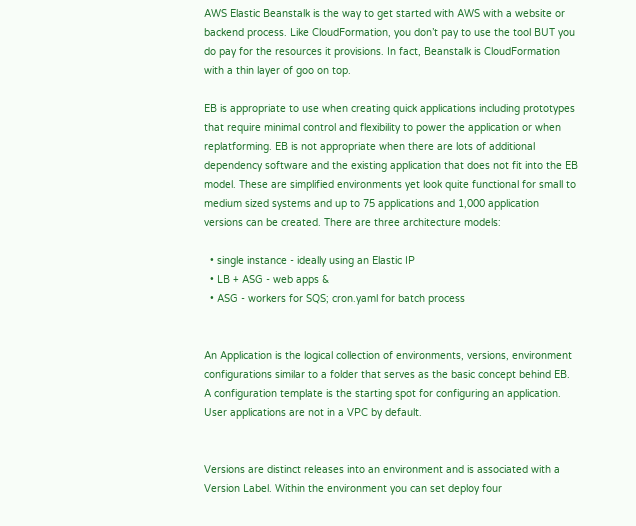AWS Elastic Beanstalk is the way to get started with AWS with a website or backend process. Like CloudFormation, you don’t pay to use the tool BUT you do pay for the resources it provisions. In fact, Beanstalk is CloudFormation with a thin layer of goo on top.

EB is appropriate to use when creating quick applications including prototypes that require minimal control and flexibility to power the application or when replatforming. EB is not appropriate when there are lots of additional dependency software and the existing application that does not fit into the EB model. These are simplified environments yet look quite functional for small to medium sized systems and up to 75 applications and 1,000 application versions can be created. There are three architecture models:

  • single instance - ideally using an Elastic IP
  • LB + ASG - web apps &
  • ASG - workers for SQS; cron.yaml for batch process


An Application is the logical collection of environments, versions, environment configurations similar to a folder that serves as the basic concept behind EB. A configuration template is the starting spot for configuring an application. User applications are not in a VPC by default.


Versions are distinct releases into an environment and is associated with a Version Label. Within the environment you can set deploy four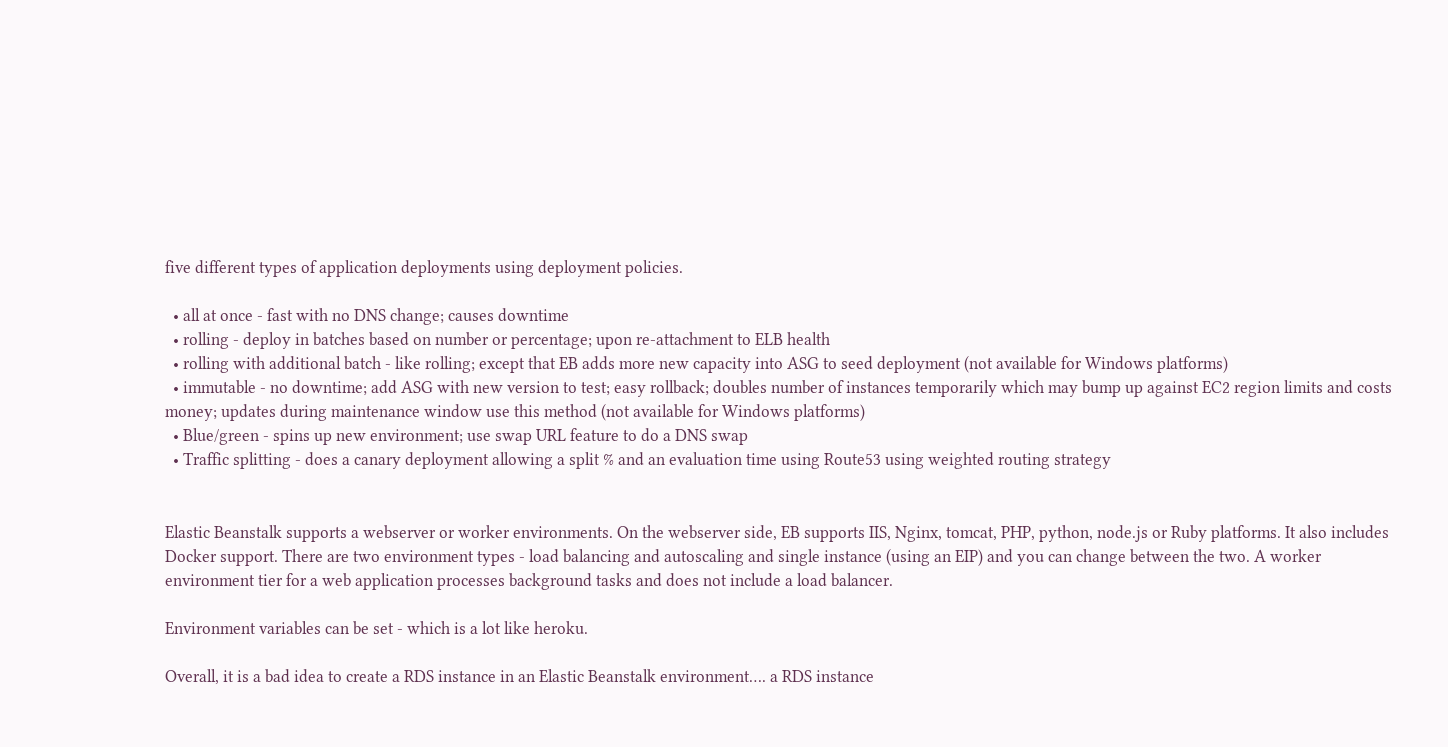five different types of application deployments using deployment policies.

  • all at once - fast with no DNS change; causes downtime
  • rolling - deploy in batches based on number or percentage; upon re-attachment to ELB health
  • rolling with additional batch - like rolling; except that EB adds more new capacity into ASG to seed deployment (not available for Windows platforms)
  • immutable - no downtime; add ASG with new version to test; easy rollback; doubles number of instances temporarily which may bump up against EC2 region limits and costs money; updates during maintenance window use this method (not available for Windows platforms)
  • Blue/green - spins up new environment; use swap URL feature to do a DNS swap
  • Traffic splitting - does a canary deployment allowing a split % and an evaluation time using Route53 using weighted routing strategy


Elastic Beanstalk supports a webserver or worker environments. On the webserver side, EB supports IIS, Nginx, tomcat, PHP, python, node.js or Ruby platforms. It also includes Docker support. There are two environment types - load balancing and autoscaling and single instance (using an EIP) and you can change between the two. A worker environment tier for a web application processes background tasks and does not include a load balancer.

Environment variables can be set - which is a lot like heroku.

Overall, it is a bad idea to create a RDS instance in an Elastic Beanstalk environment…. a RDS instance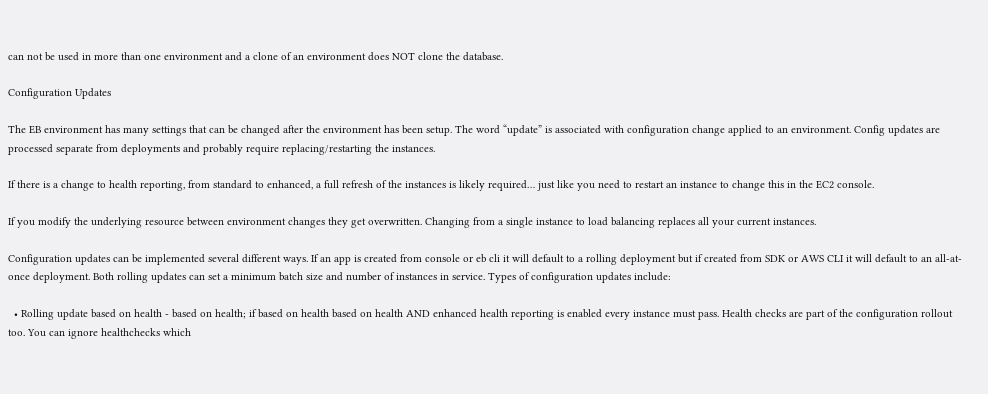can not be used in more than one environment and a clone of an environment does NOT clone the database.

Configuration Updates

The EB environment has many settings that can be changed after the environment has been setup. The word “update” is associated with configuration change applied to an environment. Config updates are processed separate from deployments and probably require replacing/restarting the instances.

If there is a change to health reporting, from standard to enhanced, a full refresh of the instances is likely required… just like you need to restart an instance to change this in the EC2 console.

If you modify the underlying resource between environment changes they get overwritten. Changing from a single instance to load balancing replaces all your current instances.

Configuration updates can be implemented several different ways. If an app is created from console or eb cli it will default to a rolling deployment but if created from SDK or AWS CLI it will default to an all-at-once deployment. Both rolling updates can set a minimum batch size and number of instances in service. Types of configuration updates include:

  • Rolling update based on health - based on health; if based on health based on health AND enhanced health reporting is enabled every instance must pass. Health checks are part of the configuration rollout too. You can ignore healthchecks which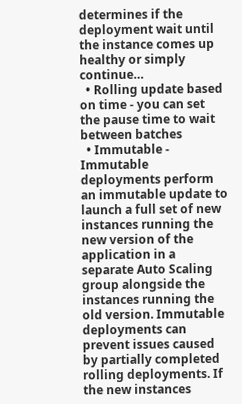determines if the deployment wait until the instance comes up healthy or simply continue…
  • Rolling update based on time - you can set the pause time to wait between batches
  • Immutable - Immutable deployments perform an immutable update to launch a full set of new instances running the new version of the application in a separate Auto Scaling group alongside the instances running the old version. Immutable deployments can prevent issues caused by partially completed rolling deployments. If the new instances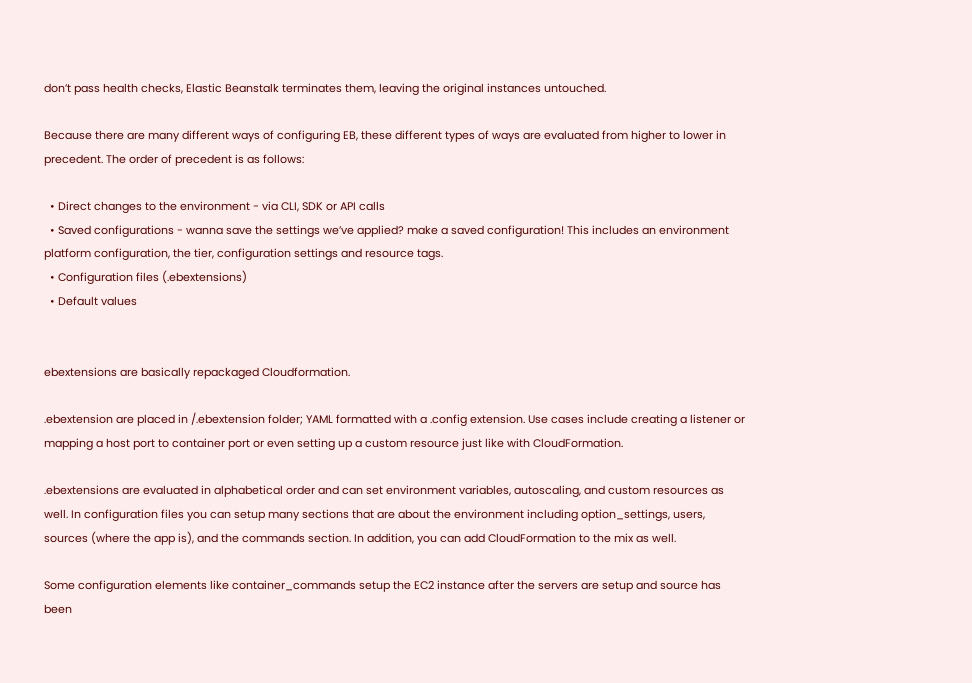don’t pass health checks, Elastic Beanstalk terminates them, leaving the original instances untouched.

Because there are many different ways of configuring EB, these different types of ways are evaluated from higher to lower in precedent. The order of precedent is as follows:

  • Direct changes to the environment - via CLI, SDK or API calls
  • Saved configurations - wanna save the settings we’ve applied? make a saved configuration! This includes an environment platform configuration, the tier, configuration settings and resource tags.
  • Configuration files (.ebextensions)
  • Default values


ebextensions are basically repackaged Cloudformation.

.ebextension are placed in /.ebextension folder; YAML formatted with a .config extension. Use cases include creating a listener or mapping a host port to container port or even setting up a custom resource just like with CloudFormation.

.ebextensions are evaluated in alphabetical order and can set environment variables, autoscaling, and custom resources as well. In configuration files you can setup many sections that are about the environment including option_settings, users, sources (where the app is), and the commands section. In addition, you can add CloudFormation to the mix as well.

Some configuration elements like container_commands setup the EC2 instance after the servers are setup and source has been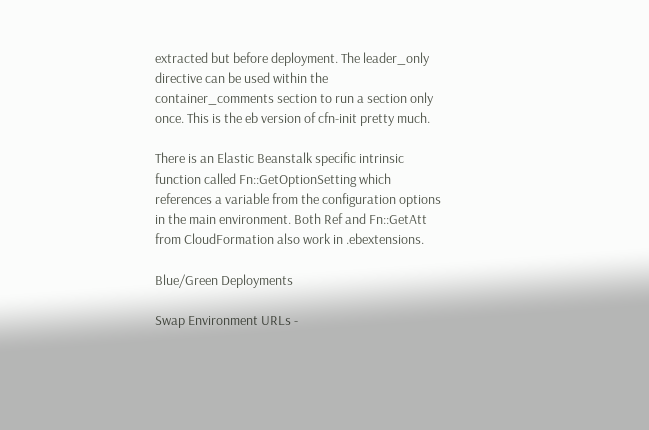extracted but before deployment. The leader_only directive can be used within the container_comments section to run a section only once. This is the eb version of cfn-init pretty much.

There is an Elastic Beanstalk specific intrinsic function called Fn::GetOptionSetting which references a variable from the configuration options in the main environment. Both Ref and Fn::GetAtt from CloudFormation also work in .ebextensions.

Blue/Green Deployments

Swap Environment URLs -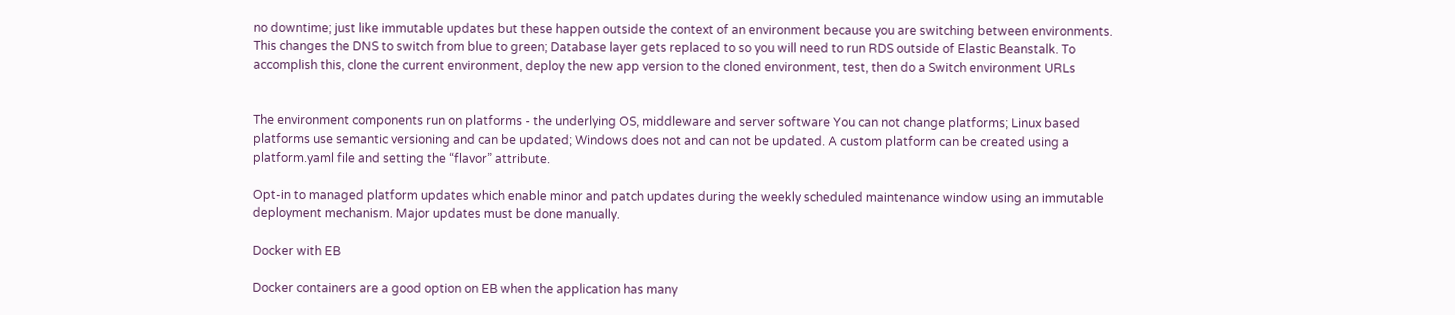no downtime; just like immutable updates but these happen outside the context of an environment because you are switching between environments. This changes the DNS to switch from blue to green; Database layer gets replaced to so you will need to run RDS outside of Elastic Beanstalk. To accomplish this, clone the current environment, deploy the new app version to the cloned environment, test, then do a Switch environment URLs


The environment components run on platforms - the underlying OS, middleware and server software You can not change platforms; Linux based platforms use semantic versioning and can be updated; Windows does not and can not be updated. A custom platform can be created using a platform.yaml file and setting the “flavor” attribute.

Opt-in to managed platform updates which enable minor and patch updates during the weekly scheduled maintenance window using an immutable deployment mechanism. Major updates must be done manually.

Docker with EB

Docker containers are a good option on EB when the application has many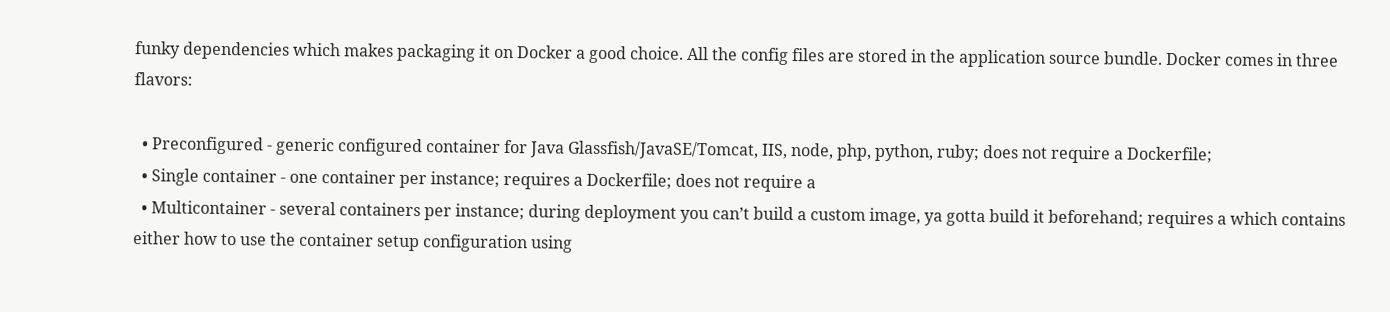funky dependencies which makes packaging it on Docker a good choice. All the config files are stored in the application source bundle. Docker comes in three flavors:

  • Preconfigured - generic configured container for Java Glassfish/JavaSE/Tomcat, IIS, node, php, python, ruby; does not require a Dockerfile;
  • Single container - one container per instance; requires a Dockerfile; does not require a
  • Multicontainer - several containers per instance; during deployment you can’t build a custom image, ya gotta build it beforehand; requires a which contains either how to use the container setup configuration using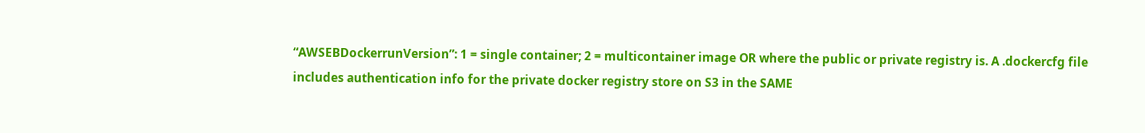“AWSEBDockerrunVersion”: 1 = single container; 2 = multicontainer image OR where the public or private registry is. A .dockercfg file includes authentication info for the private docker registry store on S3 in the SAME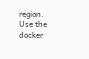region. Use the docker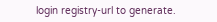login registry-url to generate.